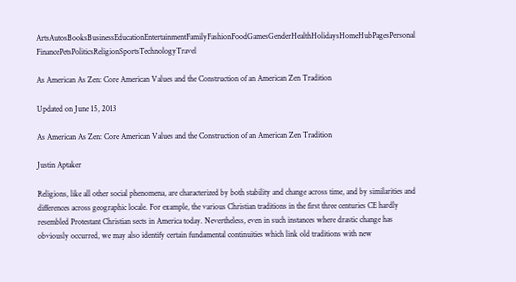ArtsAutosBooksBusinessEducationEntertainmentFamilyFashionFoodGamesGenderHealthHolidaysHomeHubPagesPersonal FinancePetsPoliticsReligionSportsTechnologyTravel

As American As Zen: Core American Values and the Construction of an American Zen Tradition

Updated on June 15, 2013

As American As Zen: Core American Values and the Construction of an American Zen Tradition

Justin Aptaker

Religions, like all other social phenomena, are characterized by both stability and change across time, and by similarities and differences across geographic locale. For example, the various Christian traditions in the first three centuries CE hardly resembled Protestant Christian sects in America today. Nevertheless, even in such instances where drastic change has obviously occurred, we may also identify certain fundamental continuities which link old traditions with new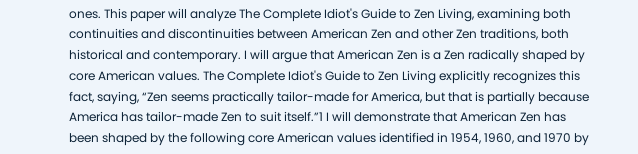ones. This paper will analyze The Complete Idiot's Guide to Zen Living, examining both continuities and discontinuities between American Zen and other Zen traditions, both historical and contemporary. I will argue that American Zen is a Zen radically shaped by core American values. The Complete Idiot's Guide to Zen Living explicitly recognizes this fact, saying, “Zen seems practically tailor-made for America, but that is partially because America has tailor-made Zen to suit itself.”1 I will demonstrate that American Zen has been shaped by the following core American values identified in 1954, 1960, and 1970 by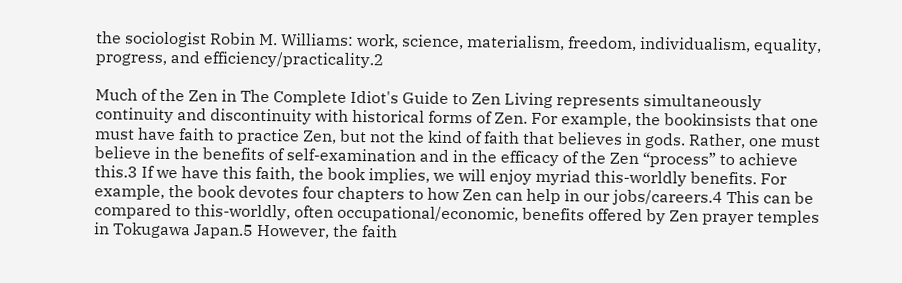the sociologist Robin M. Williams: work, science, materialism, freedom, individualism, equality, progress, and efficiency/practicality.2

Much of the Zen in The Complete Idiot's Guide to Zen Living represents simultaneously continuity and discontinuity with historical forms of Zen. For example, the bookinsists that one must have faith to practice Zen, but not the kind of faith that believes in gods. Rather, one must believe in the benefits of self-examination and in the efficacy of the Zen “process” to achieve this.3 If we have this faith, the book implies, we will enjoy myriad this-worldly benefits. For example, the book devotes four chapters to how Zen can help in our jobs/careers.4 This can be compared to this-worldly, often occupational/economic, benefits offered by Zen prayer temples in Tokugawa Japan.5 However, the faith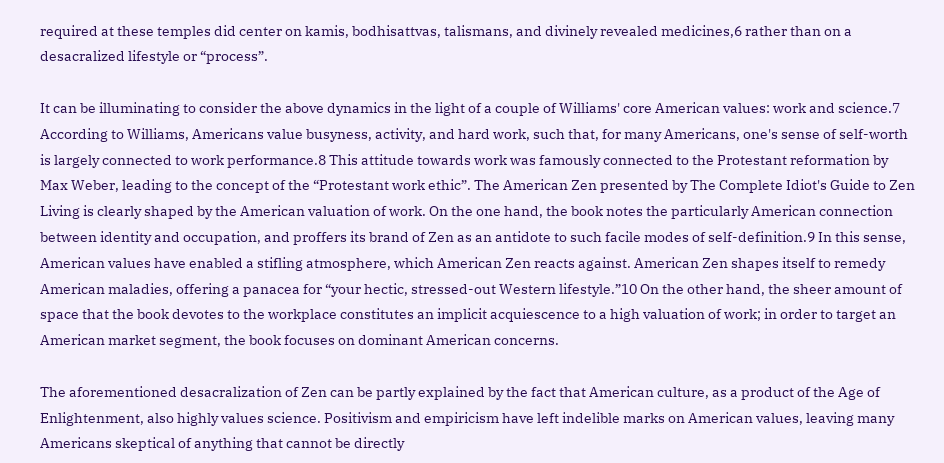required at these temples did center on kamis, bodhisattvas, talismans, and divinely revealed medicines,6 rather than on a desacralized lifestyle or “process”.

It can be illuminating to consider the above dynamics in the light of a couple of Williams' core American values: work and science.7 According to Williams, Americans value busyness, activity, and hard work, such that, for many Americans, one's sense of self-worth is largely connected to work performance.8 This attitude towards work was famously connected to the Protestant reformation by Max Weber, leading to the concept of the “Protestant work ethic”. The American Zen presented by The Complete Idiot's Guide to Zen Living is clearly shaped by the American valuation of work. On the one hand, the book notes the particularly American connection between identity and occupation, and proffers its brand of Zen as an antidote to such facile modes of self-definition.9 In this sense, American values have enabled a stifling atmosphere, which American Zen reacts against. American Zen shapes itself to remedy American maladies, offering a panacea for “your hectic, stressed-out Western lifestyle.”10 On the other hand, the sheer amount of space that the book devotes to the workplace constitutes an implicit acquiescence to a high valuation of work; in order to target an American market segment, the book focuses on dominant American concerns.

The aforementioned desacralization of Zen can be partly explained by the fact that American culture, as a product of the Age of Enlightenment, also highly values science. Positivism and empiricism have left indelible marks on American values, leaving many Americans skeptical of anything that cannot be directly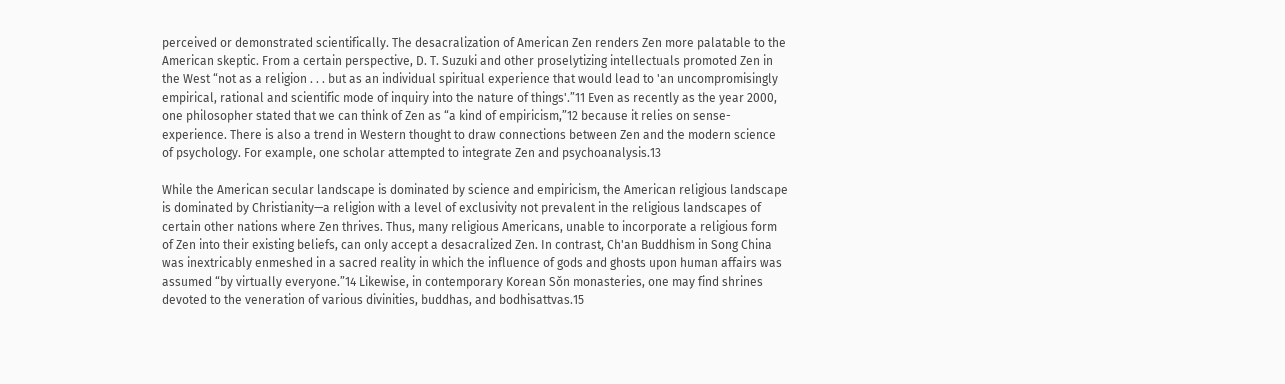perceived or demonstrated scientifically. The desacralization of American Zen renders Zen more palatable to the American skeptic. From a certain perspective, D. T. Suzuki and other proselytizing intellectuals promoted Zen in the West “not as a religion . . . but as an individual spiritual experience that would lead to 'an uncompromisingly empirical, rational and scientific mode of inquiry into the nature of things'.”11 Even as recently as the year 2000, one philosopher stated that we can think of Zen as “a kind of empiricism,”12 because it relies on sense-experience. There is also a trend in Western thought to draw connections between Zen and the modern science of psychology. For example, one scholar attempted to integrate Zen and psychoanalysis.13

While the American secular landscape is dominated by science and empiricism, the American religious landscape is dominated by Christianity—a religion with a level of exclusivity not prevalent in the religious landscapes of certain other nations where Zen thrives. Thus, many religious Americans, unable to incorporate a religious form of Zen into their existing beliefs, can only accept a desacralized Zen. In contrast, Ch'an Buddhism in Song China was inextricably enmeshed in a sacred reality in which the influence of gods and ghosts upon human affairs was assumed “by virtually everyone.”14 Likewise, in contemporary Korean Sǒn monasteries, one may find shrines devoted to the veneration of various divinities, buddhas, and bodhisattvas.15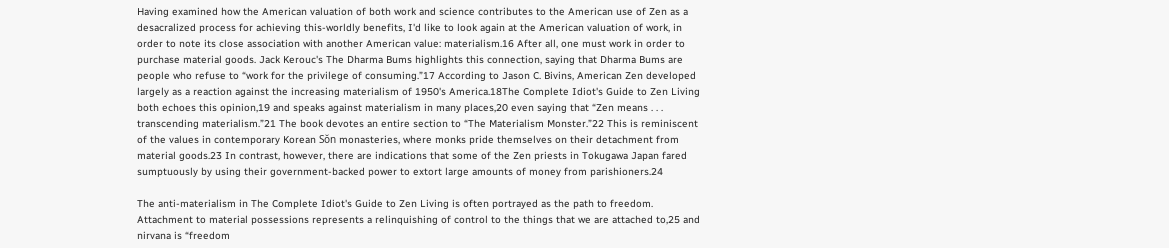Having examined how the American valuation of both work and science contributes to the American use of Zen as a desacralized process for achieving this-worldly benefits, I'd like to look again at the American valuation of work, in order to note its close association with another American value: materialism.16 After all, one must work in order to purchase material goods. Jack Kerouc's The Dharma Bums highlights this connection, saying that Dharma Bums are people who refuse to “work for the privilege of consuming.”17 According to Jason C. Bivins, American Zen developed largely as a reaction against the increasing materialism of 1950's America.18The Complete Idiot's Guide to Zen Living both echoes this opinion,19 and speaks against materialism in many places,20 even saying that “Zen means . . . transcending materialism.”21 The book devotes an entire section to “The Materialism Monster.”22 This is reminiscent of the values in contemporary Korean Sŏn monasteries, where monks pride themselves on their detachment from material goods.23 In contrast, however, there are indications that some of the Zen priests in Tokugawa Japan fared sumptuously by using their government-backed power to extort large amounts of money from parishioners.24

The anti-materialism in The Complete Idiot's Guide to Zen Living is often portrayed as the path to freedom. Attachment to material possessions represents a relinquishing of control to the things that we are attached to,25 and nirvana is “freedom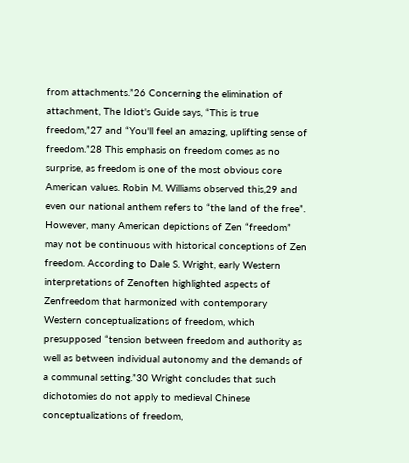from attachments.”26 Concerning the elimination of attachment, The Idiot's Guide says, “This is true freedom,”27 and “You'll feel an amazing, uplifting sense of freedom.”28 This emphasis on freedom comes as no surprise, as freedom is one of the most obvious core American values. Robin M. Williams observed this,29 and even our national anthem refers to “the land of the free”. However, many American depictions of Zen “freedom” may not be continuous with historical conceptions of Zen freedom. According to Dale S. Wright, early Western interpretations of Zenoften highlighted aspects of Zenfreedom that harmonized with contemporary Western conceptualizations of freedom, which presupposed “tension between freedom and authority as well as between individual autonomy and the demands of a communal setting.”30 Wright concludes that such dichotomies do not apply to medieval Chinese conceptualizations of freedom,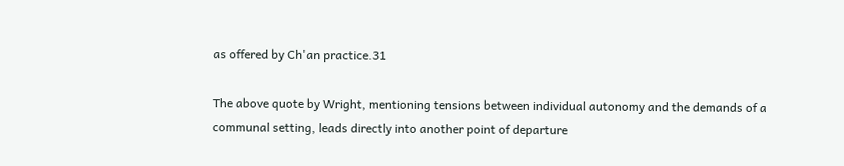as offered by Ch'an practice.31

The above quote by Wright, mentioning tensions between individual autonomy and the demands of a communal setting, leads directly into another point of departure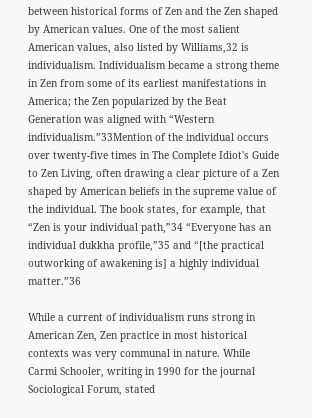between historical forms of Zen and the Zen shaped by American values. One of the most salient American values, also listed by Williams,32 is individualism. Individualism became a strong theme in Zen from some of its earliest manifestations in America; the Zen popularized by the Beat Generation was aligned with “Western individualism.”33Mention of the individual occurs over twenty-five times in The Complete Idiot's Guide to Zen Living, often drawing a clear picture of a Zen shaped by American beliefs in the supreme value of the individual. The book states, for example, that “Zen is your individual path,”34 “Everyone has an individual dukkha profile,”35 and “[the practical outworking of awakening is] a highly individual matter.”36

While a current of individualism runs strong in American Zen, Zen practice in most historical contexts was very communal in nature. While Carmi Schooler, writing in 1990 for the journal Sociological Forum, stated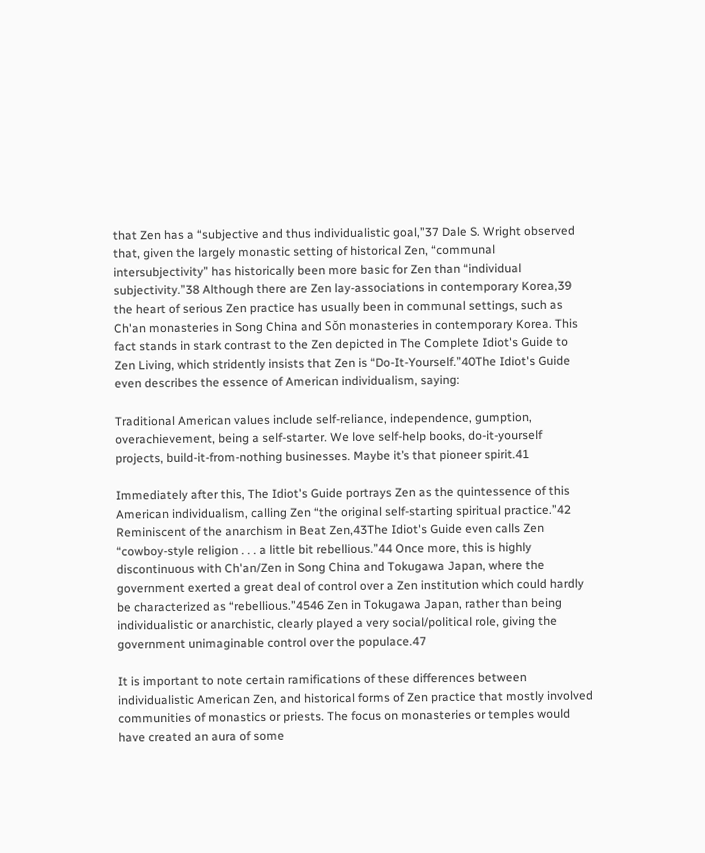that Zen has a “subjective and thus individualistic goal,”37 Dale S. Wright observed that, given the largely monastic setting of historical Zen, “communal intersubjectivity” has historically been more basic for Zen than “individual subjectivity.”38 Although there are Zen lay-associations in contemporary Korea,39 the heart of serious Zen practice has usually been in communal settings, such as Ch'an monasteries in Song China and Sŏn monasteries in contemporary Korea. This fact stands in stark contrast to the Zen depicted in The Complete Idiot's Guide to Zen Living, which stridently insists that Zen is “Do-It-Yourself.”40The Idiot's Guide even describes the essence of American individualism, saying:

Traditional American values include self-reliance, independence, gumption, overachievement, being a self-starter. We love self-help books, do-it-yourself projects, build-it-from-nothing businesses. Maybe it’s that pioneer spirit.41

Immediately after this, The Idiot's Guide portrays Zen as the quintessence of this American individualism, calling Zen “the original self-starting spiritual practice.”42 Reminiscent of the anarchism in Beat Zen,43The Idiot's Guide even calls Zen “cowboy-style religion . . . a little bit rebellious.”44 Once more, this is highly discontinuous with Ch'an/Zen in Song China and Tokugawa Japan, where the government exerted a great deal of control over a Zen institution which could hardly be characterized as “rebellious.”4546 Zen in Tokugawa Japan, rather than being individualistic or anarchistic, clearly played a very social/political role, giving the government unimaginable control over the populace.47

It is important to note certain ramifications of these differences between individualistic American Zen, and historical forms of Zen practice that mostly involved communities of monastics or priests. The focus on monasteries or temples would have created an aura of some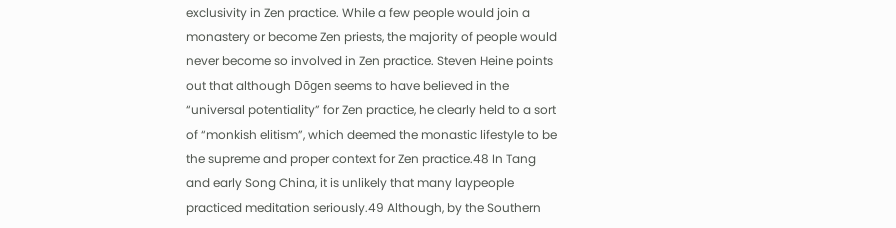exclusivity in Zen practice. While a few people would join a monastery or become Zen priests, the majority of people would never become so involved in Zen practice. Steven Heine points out that although Dōgen seems to have believed in the “universal potentiality” for Zen practice, he clearly held to a sort of “monkish elitism”, which deemed the monastic lifestyle to be the supreme and proper context for Zen practice.48 In Tang and early Song China, it is unlikely that many laypeople practiced meditation seriously.49 Although, by the Southern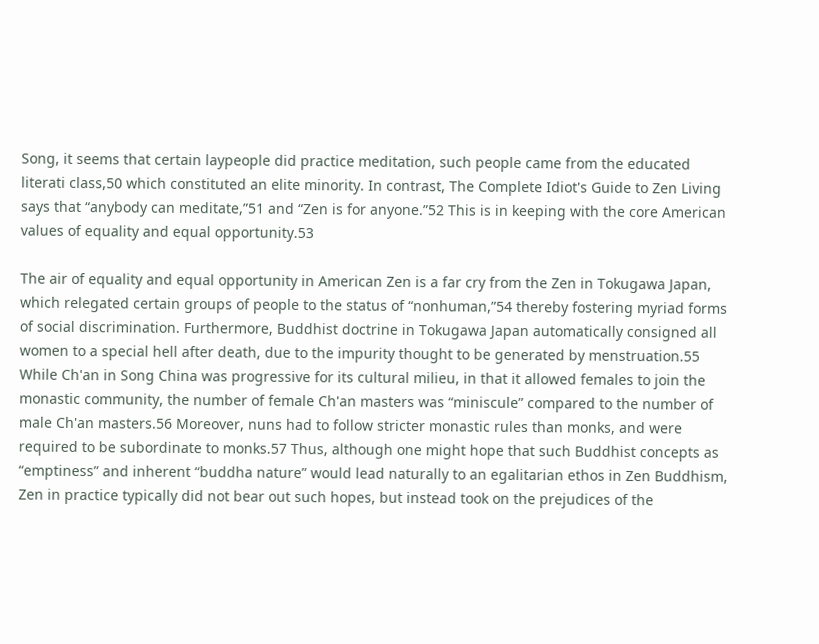Song, it seems that certain laypeople did practice meditation, such people came from the educated literati class,50 which constituted an elite minority. In contrast, The Complete Idiot's Guide to Zen Living says that “anybody can meditate,”51 and “Zen is for anyone.”52 This is in keeping with the core American values of equality and equal opportunity.53

The air of equality and equal opportunity in American Zen is a far cry from the Zen in Tokugawa Japan, which relegated certain groups of people to the status of “nonhuman,”54 thereby fostering myriad forms of social discrimination. Furthermore, Buddhist doctrine in Tokugawa Japan automatically consigned all women to a special hell after death, due to the impurity thought to be generated by menstruation.55 While Ch'an in Song China was progressive for its cultural milieu, in that it allowed females to join the monastic community, the number of female Ch'an masters was “miniscule” compared to the number of male Ch'an masters.56 Moreover, nuns had to follow stricter monastic rules than monks, and were required to be subordinate to monks.57 Thus, although one might hope that such Buddhist concepts as “emptiness” and inherent “buddha nature” would lead naturally to an egalitarian ethos in Zen Buddhism, Zen in practice typically did not bear out such hopes, but instead took on the prejudices of the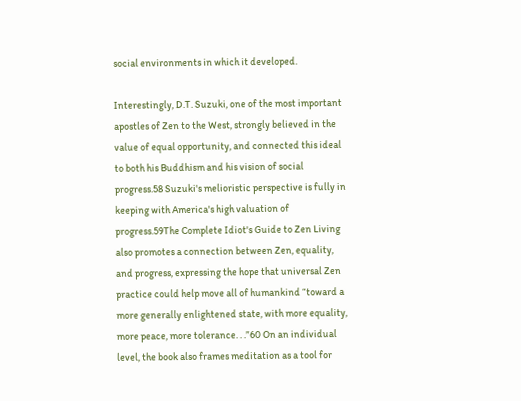social environments in which it developed.

Interestingly, D.T. Suzuki, one of the most important apostles of Zen to the West, strongly believed in the value of equal opportunity, and connected this ideal to both his Buddhism and his vision of social progress.58 Suzuki's melioristic perspective is fully in keeping with America's high valuation of progress.59The Complete Idiot's Guide to Zen Living also promotes a connection between Zen, equality, and progress, expressing the hope that universal Zen practice could help move all of humankind “toward a more generally enlightened state, with more equality, more peace, more tolerance. . .”60 On an individual level, the book also frames meditation as a tool for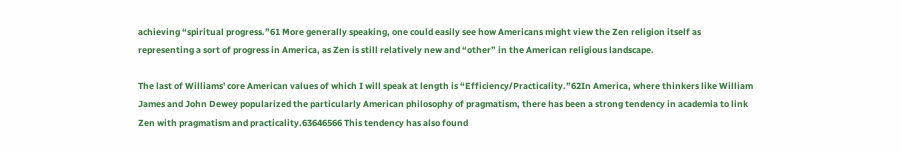achieving “spiritual progress.”61 More generally speaking, one could easily see how Americans might view the Zen religion itself as representing a sort of progress in America, as Zen is still relatively new and “other” in the American religious landscape.

The last of Williams' core American values of which I will speak at length is “Efficiency/Practicality.”62In America, where thinkers like William James and John Dewey popularized the particularly American philosophy of pragmatism, there has been a strong tendency in academia to link Zen with pragmatism and practicality.63646566 This tendency has also found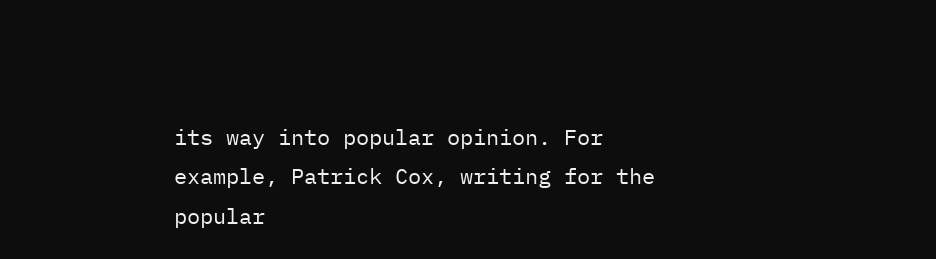its way into popular opinion. For example, Patrick Cox, writing for the popular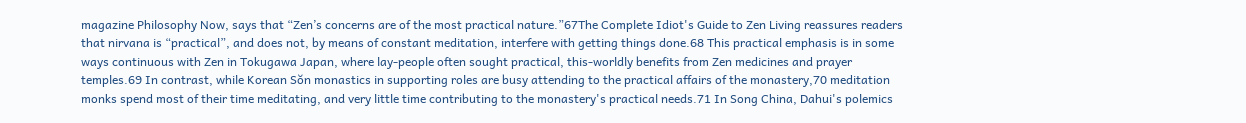magazine Philosophy Now, says that “Zen’s concerns are of the most practical nature.”67The Complete Idiot's Guide to Zen Living reassures readers that nirvana is “practical”, and does not, by means of constant meditation, interfere with getting things done.68 This practical emphasis is in some ways continuous with Zen in Tokugawa Japan, where lay-people often sought practical, this-worldly benefits from Zen medicines and prayer temples.69 In contrast, while Korean Sŏn monastics in supporting roles are busy attending to the practical affairs of the monastery,70 meditation monks spend most of their time meditating, and very little time contributing to the monastery's practical needs.71 In Song China, Dahui's polemics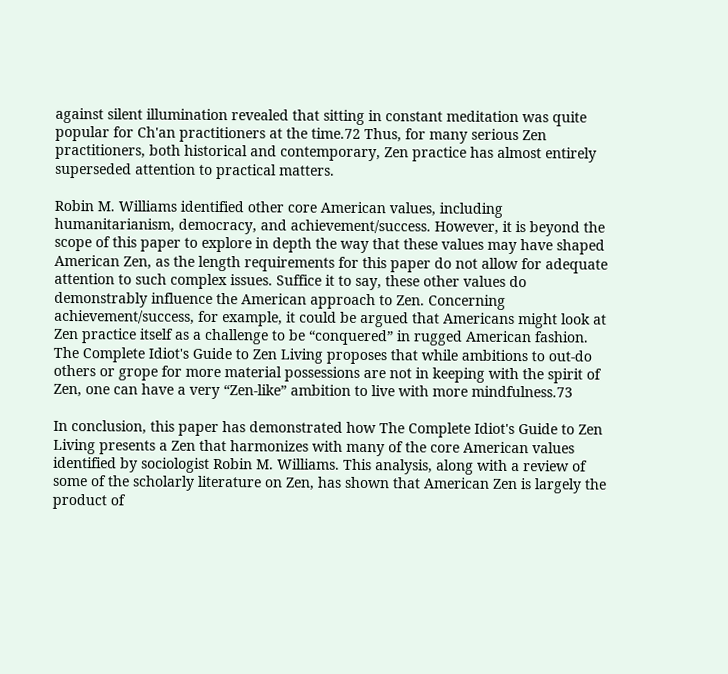against silent illumination revealed that sitting in constant meditation was quite popular for Ch'an practitioners at the time.72 Thus, for many serious Zen practitioners, both historical and contemporary, Zen practice has almost entirely superseded attention to practical matters.

Robin M. Williams identified other core American values, including humanitarianism, democracy, and achievement/success. However, it is beyond the scope of this paper to explore in depth the way that these values may have shaped American Zen, as the length requirements for this paper do not allow for adequate attention to such complex issues. Suffice it to say, these other values do demonstrably influence the American approach to Zen. Concerning achievement/success, for example, it could be argued that Americans might look at Zen practice itself as a challenge to be “conquered” in rugged American fashion. The Complete Idiot's Guide to Zen Living proposes that while ambitions to out-do others or grope for more material possessions are not in keeping with the spirit of Zen, one can have a very “Zen-like” ambition to live with more mindfulness.73

In conclusion, this paper has demonstrated how The Complete Idiot's Guide to Zen Living presents a Zen that harmonizes with many of the core American values identified by sociologist Robin M. Williams. This analysis, along with a review of some of the scholarly literature on Zen, has shown that American Zen is largely the product of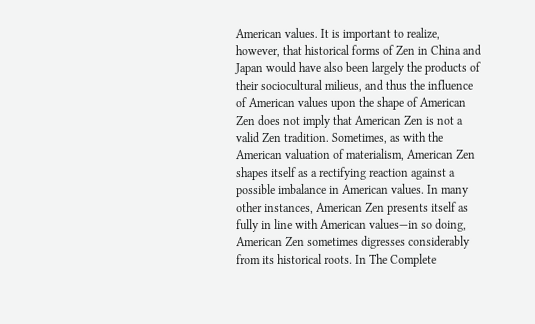American values. It is important to realize, however, that historical forms of Zen in China and Japan would have also been largely the products of their sociocultural milieus, and thus the influence of American values upon the shape of American Zen does not imply that American Zen is not a valid Zen tradition. Sometimes, as with the American valuation of materialism, American Zen shapes itself as a rectifying reaction against a possible imbalance in American values. In many other instances, American Zen presents itself as fully in line with American values—in so doing, American Zen sometimes digresses considerably from its historical roots. In The Complete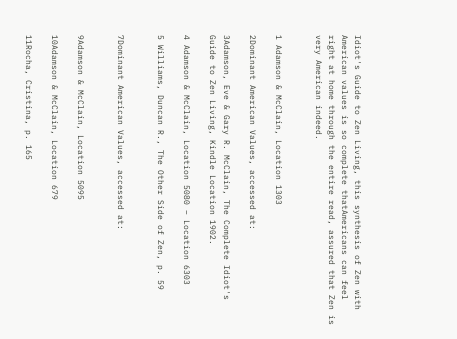Idiot's Guide to Zen Living, this synthesis of Zen with American values is so complete thatAmericans can feel right at home through the entire read, assured that Zen is very American indeed.


1 Adamson & McClain, Location 1303

2Dominant American Values, accessed at:

3Adamson, Eve & Gary R. McClain, The Complete Idiot's Guide to Zen Living, Kindle Location 1902.

4 Adamson & McClain, Location 5080 – Location 6303

5 Williams, Duncan R., The Other Side of Zen, p. 59


7Dominant American Values, accessed at:


9Adamson & McClain, Location 5095

10Adamson & McClain, Location 679

11Rocha, Cristina, p. 165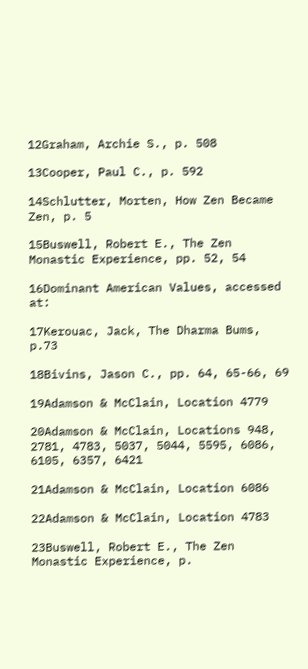12Graham, Archie S., p. 508

13Cooper, Paul C., p. 592

14Schlutter, Morten, How Zen Became Zen, p. 5

15Buswell, Robert E., The Zen Monastic Experience, pp. 52, 54

16Dominant American Values, accessed at:

17Kerouac, Jack, The Dharma Bums, p.73

18Bivins, Jason C., pp. 64, 65-66, 69

19Adamson & McClain, Location 4779

20Adamson & McClain, Locations 948, 2781, 4783, 5037, 5044, 5595, 6086, 6105, 6357, 6421

21Adamson & McClain, Location 6086

22Adamson & McClain, Location 4783

23Buswell, Robert E., The Zen Monastic Experience, p.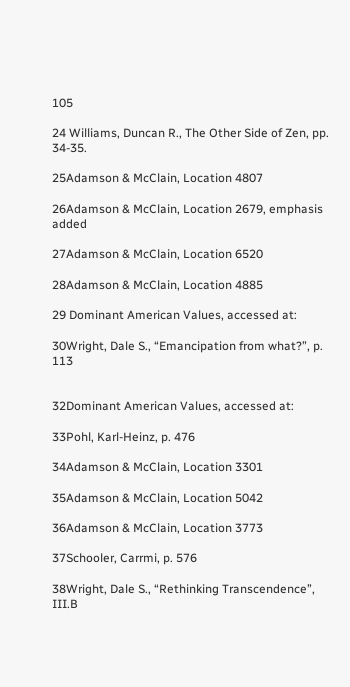105

24 Williams, Duncan R., The Other Side of Zen, pp. 34-35.

25Adamson & McClain, Location 4807

26Adamson & McClain, Location 2679, emphasis added

27Adamson & McClain, Location 6520

28Adamson & McClain, Location 4885

29 Dominant American Values, accessed at:

30Wright, Dale S., “Emancipation from what?”, p. 113


32Dominant American Values, accessed at:

33Pohl, Karl-Heinz, p. 476

34Adamson & McClain, Location 3301

35Adamson & McClain, Location 5042

36Adamson & McClain, Location 3773

37Schooler, Carrmi, p. 576

38Wright, Dale S., “Rethinking Transcendence”, III.B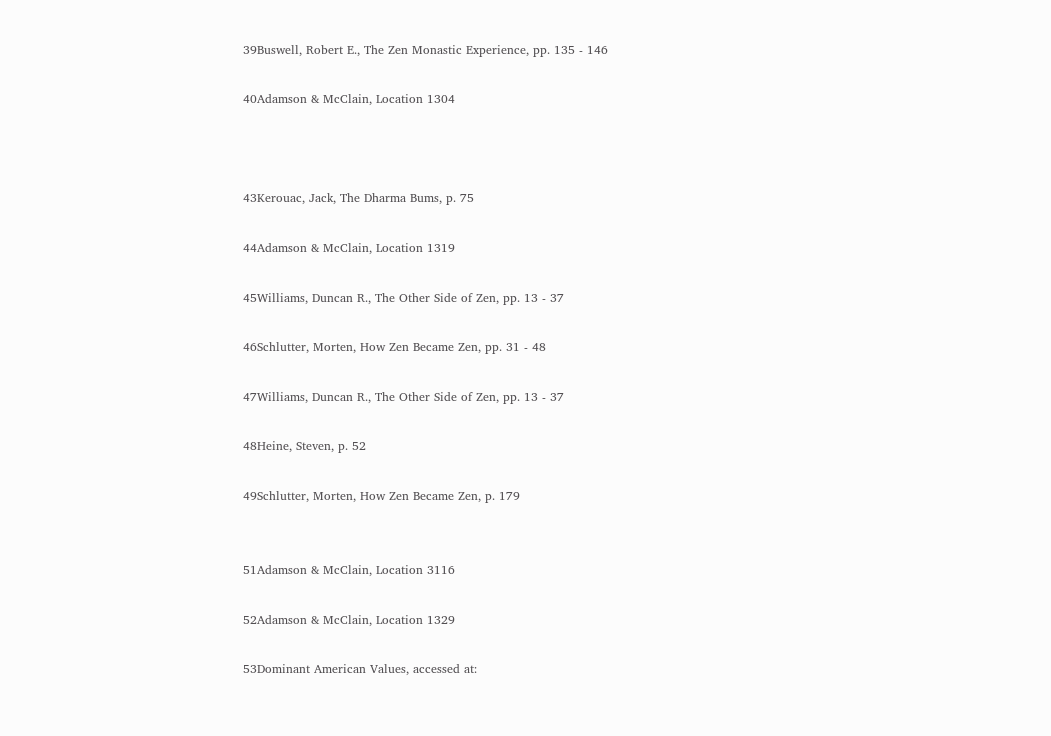39Buswell, Robert E., The Zen Monastic Experience, pp. 135 - 146

40Adamson & McClain, Location 1304



43Kerouac, Jack, The Dharma Bums, p. 75

44Adamson & McClain, Location 1319

45Williams, Duncan R., The Other Side of Zen, pp. 13 - 37

46Schlutter, Morten, How Zen Became Zen, pp. 31 - 48

47Williams, Duncan R., The Other Side of Zen, pp. 13 - 37

48Heine, Steven, p. 52

49Schlutter, Morten, How Zen Became Zen, p. 179


51Adamson & McClain, Location 3116

52Adamson & McClain, Location 1329

53Dominant American Values, accessed at: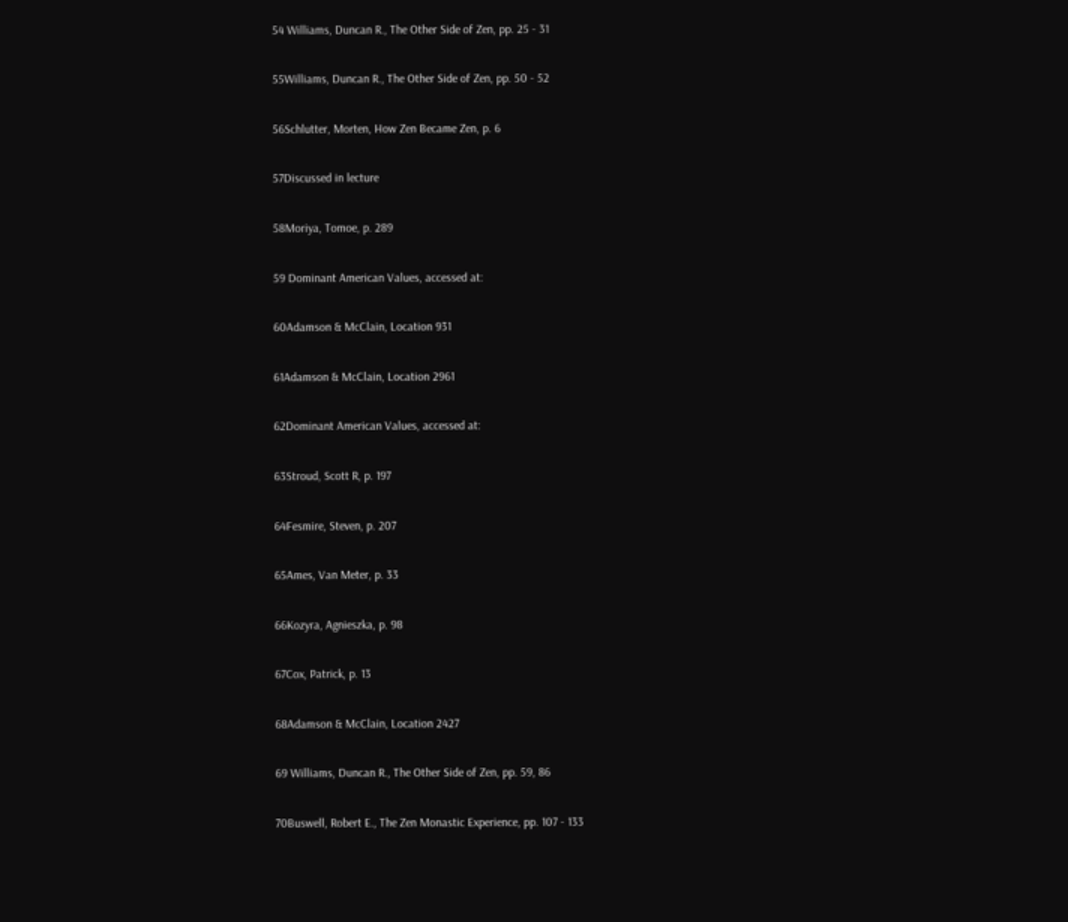54 Williams, Duncan R., The Other Side of Zen, pp. 25 - 31

55Williams, Duncan R., The Other Side of Zen, pp. 50 - 52

56Schlutter, Morten, How Zen Became Zen, p. 6

57Discussed in lecture

58Moriya, Tomoe, p. 289

59 Dominant American Values, accessed at:

60Adamson & McClain, Location 931

61Adamson & McClain, Location 2961

62Dominant American Values, accessed at:

63Stroud, Scott R, p. 197

64Fesmire, Steven, p. 207

65Ames, Van Meter, p. 33

66Kozyra, Agnieszka, p. 98

67Cox, Patrick, p. 13

68Adamson & McClain, Location 2427

69 Williams, Duncan R., The Other Side of Zen, pp. 59, 86

70Buswell, Robert E., The Zen Monastic Experience, pp. 107 - 133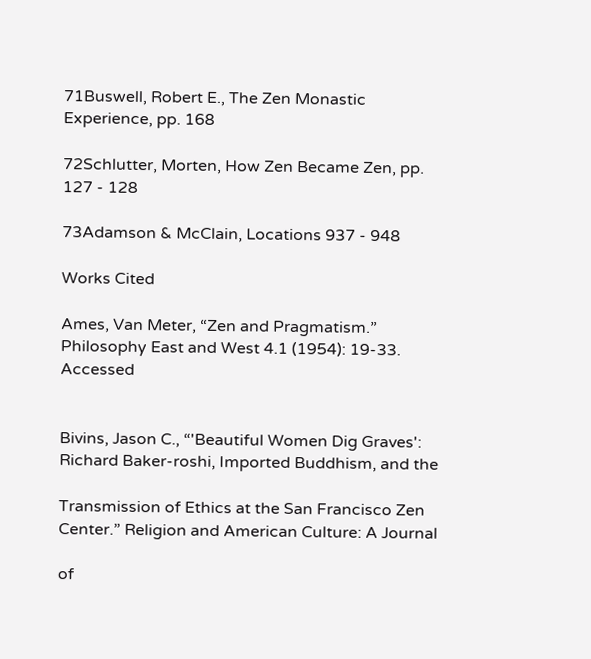71Buswell, Robert E., The Zen Monastic Experience, pp. 168

72Schlutter, Morten, How Zen Became Zen, pp. 127 - 128

73Adamson & McClain, Locations 937 - 948

Works Cited

Ames, Van Meter, “Zen and Pragmatism.” Philosophy East and West 4.1 (1954): 19-33. Accessed


Bivins, Jason C., “'Beautiful Women Dig Graves': Richard Baker-roshi, Imported Buddhism, and the

Transmission of Ethics at the San Francisco Zen Center.” Religion and American Culture: A Journal

of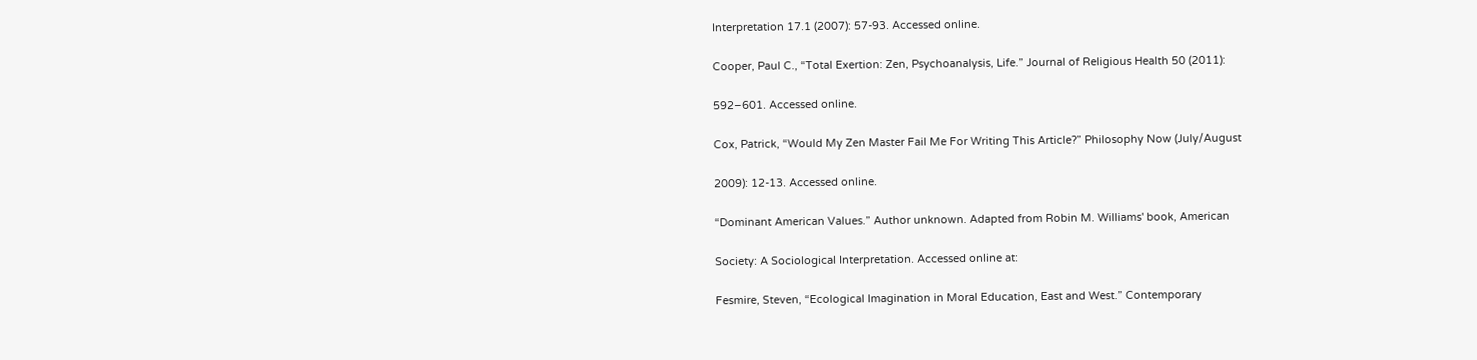Interpretation 17.1 (2007): 57-93. Accessed online.

Cooper, Paul C., “Total Exertion: Zen, Psychoanalysis, Life.” Journal of Religious Health 50 (2011):

592–601. Accessed online.

Cox, Patrick, “Would My Zen Master Fail Me For Writing This Article?” Philosophy Now (July/August

2009): 12-13. Accessed online.

“Dominant American Values.” Author unknown. Adapted from Robin M. Williams' book, American

Society: A Sociological Interpretation. Accessed online at:

Fesmire, Steven, “Ecological Imagination in Moral Education, East and West.” Contemporary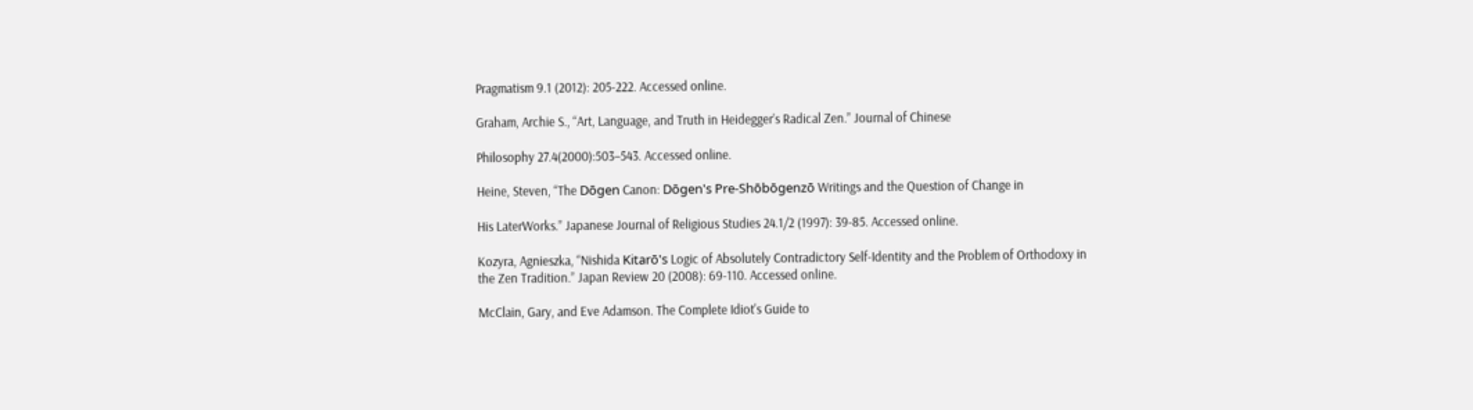Pragmatism 9.1 (2012): 205-222. Accessed online.

Graham, Archie S., “Art, Language, and Truth in Heidegger’s Radical Zen.” Journal of Chinese

Philosophy 27.4(2000):503–543. Accessed online.

Heine, Steven, “The Dōgen Canon: Dōgen's Pre-Shōbōgenzō Writings and the Question of Change in

His LaterWorks.” Japanese Journal of Religious Studies 24.1/2 (1997): 39-85. Accessed online.

Kozyra, Agnieszka, “Nishida Kitarō's Logic of Absolutely Contradictory Self-Identity and the Problem of Orthodoxy in the Zen Tradition.” Japan Review 20 (2008): 69-110. Accessed online.

McClain, Gary, and Eve Adamson. The Complete Idiot's Guide to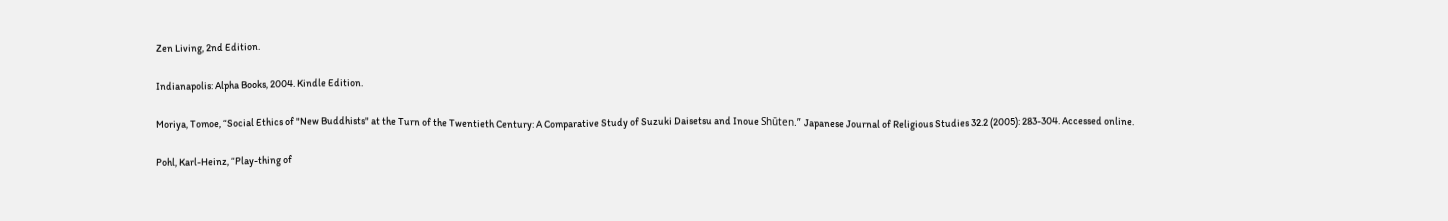Zen Living, 2nd Edition.

Indianapolis: Alpha Books, 2004. Kindle Edition.

Moriya, Tomoe, “Social Ethics of "New Buddhists" at the Turn of the Twentieth Century: A Comparative Study of Suzuki Daisetsu and Inoue Shūten.” Japanese Journal of Religious Studies 32.2 (2005): 283-304. Accessed online.

Pohl, Karl-Heinz, “Play-thing of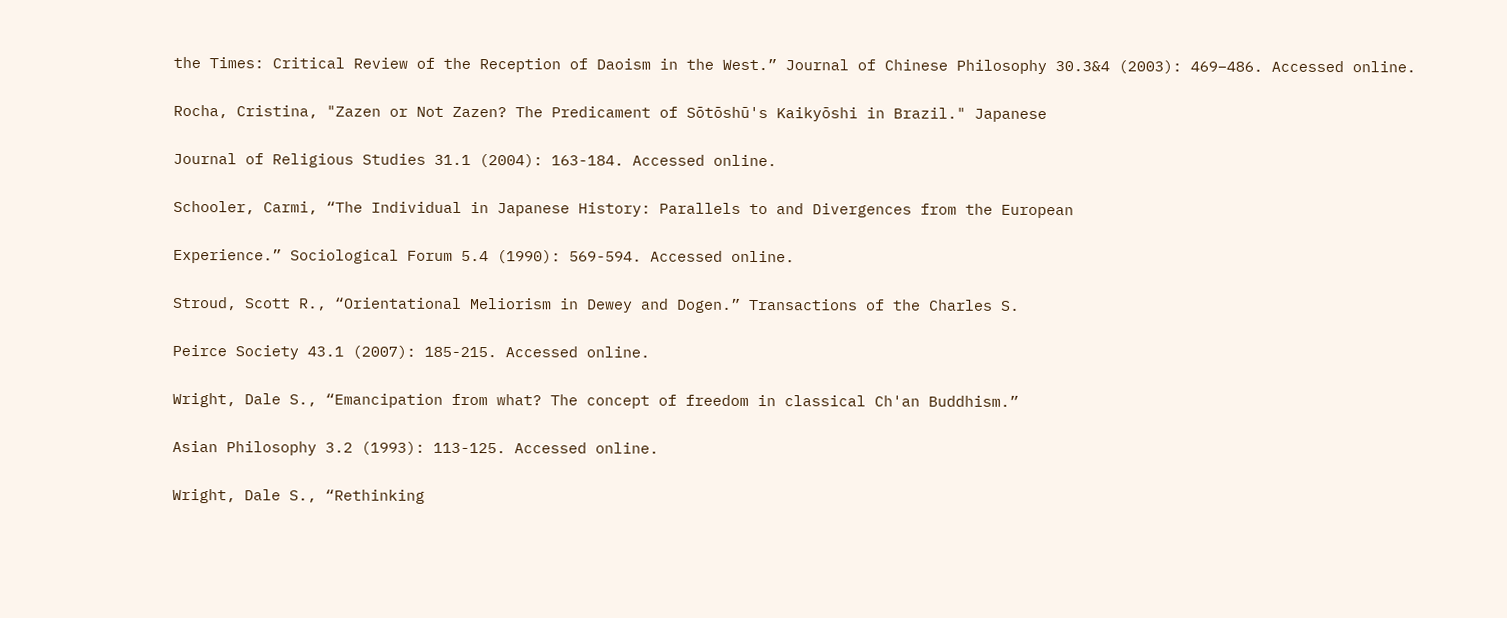the Times: Critical Review of the Reception of Daoism in the West.” Journal of Chinese Philosophy 30.3&4 (2003): 469–486. Accessed online.

Rocha, Cristina, "Zazen or Not Zazen? The Predicament of Sōtōshū's Kaikyōshi in Brazil." Japanese

Journal of Religious Studies 31.1 (2004): 163-184. Accessed online.

Schooler, Carmi, “The Individual in Japanese History: Parallels to and Divergences from the European

Experience.” Sociological Forum 5.4 (1990): 569-594. Accessed online.

Stroud, Scott R., “Orientational Meliorism in Dewey and Dogen.” Transactions of the Charles S.

Peirce Society 43.1 (2007): 185-215. Accessed online.

Wright, Dale S., “Emancipation from what? The concept of freedom in classical Ch'an Buddhism.”

Asian Philosophy 3.2 (1993): 113-125. Accessed online.

Wright, Dale S., “Rethinking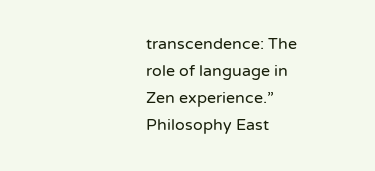transcendence: The role of language in Zen experience.” Philosophy East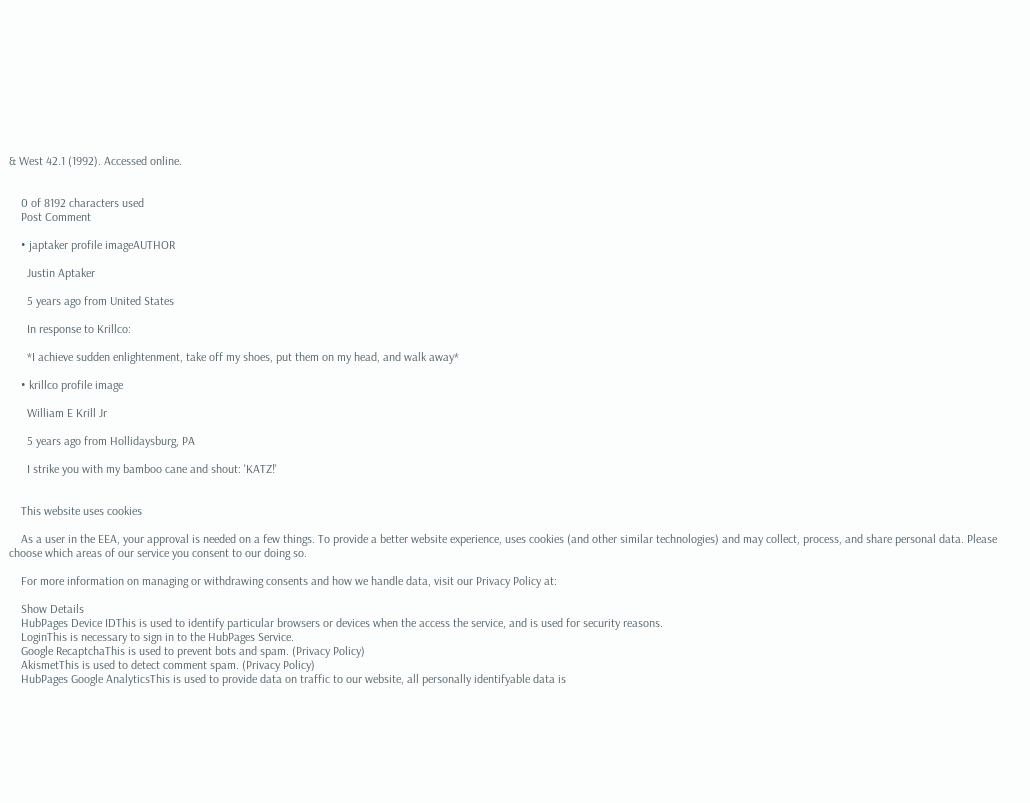& West 42.1 (1992). Accessed online.


    0 of 8192 characters used
    Post Comment

    • japtaker profile imageAUTHOR

      Justin Aptaker

      5 years ago from United States

      In response to Krillco:

      *I achieve sudden enlightenment, take off my shoes, put them on my head, and walk away*

    • krillco profile image

      William E Krill Jr

      5 years ago from Hollidaysburg, PA

      I strike you with my bamboo cane and shout: 'KATZ!'


    This website uses cookies

    As a user in the EEA, your approval is needed on a few things. To provide a better website experience, uses cookies (and other similar technologies) and may collect, process, and share personal data. Please choose which areas of our service you consent to our doing so.

    For more information on managing or withdrawing consents and how we handle data, visit our Privacy Policy at:

    Show Details
    HubPages Device IDThis is used to identify particular browsers or devices when the access the service, and is used for security reasons.
    LoginThis is necessary to sign in to the HubPages Service.
    Google RecaptchaThis is used to prevent bots and spam. (Privacy Policy)
    AkismetThis is used to detect comment spam. (Privacy Policy)
    HubPages Google AnalyticsThis is used to provide data on traffic to our website, all personally identifyable data is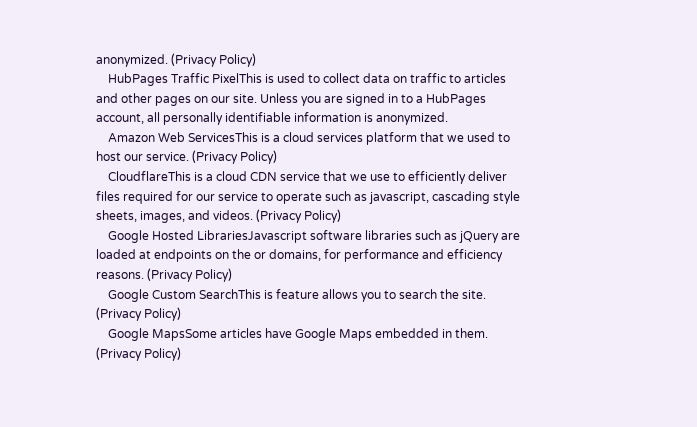anonymized. (Privacy Policy)
    HubPages Traffic PixelThis is used to collect data on traffic to articles and other pages on our site. Unless you are signed in to a HubPages account, all personally identifiable information is anonymized.
    Amazon Web ServicesThis is a cloud services platform that we used to host our service. (Privacy Policy)
    CloudflareThis is a cloud CDN service that we use to efficiently deliver files required for our service to operate such as javascript, cascading style sheets, images, and videos. (Privacy Policy)
    Google Hosted LibrariesJavascript software libraries such as jQuery are loaded at endpoints on the or domains, for performance and efficiency reasons. (Privacy Policy)
    Google Custom SearchThis is feature allows you to search the site. (Privacy Policy)
    Google MapsSome articles have Google Maps embedded in them. (Privacy Policy)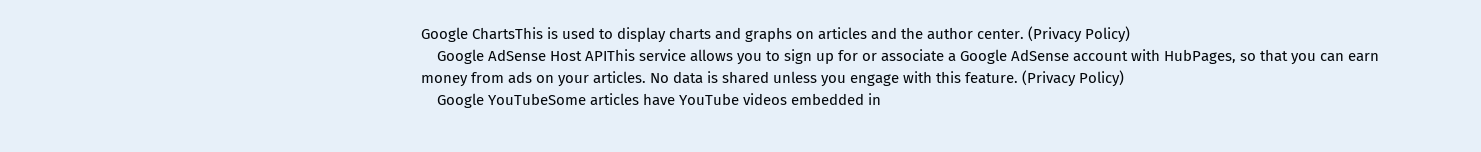Google ChartsThis is used to display charts and graphs on articles and the author center. (Privacy Policy)
    Google AdSense Host APIThis service allows you to sign up for or associate a Google AdSense account with HubPages, so that you can earn money from ads on your articles. No data is shared unless you engage with this feature. (Privacy Policy)
    Google YouTubeSome articles have YouTube videos embedded in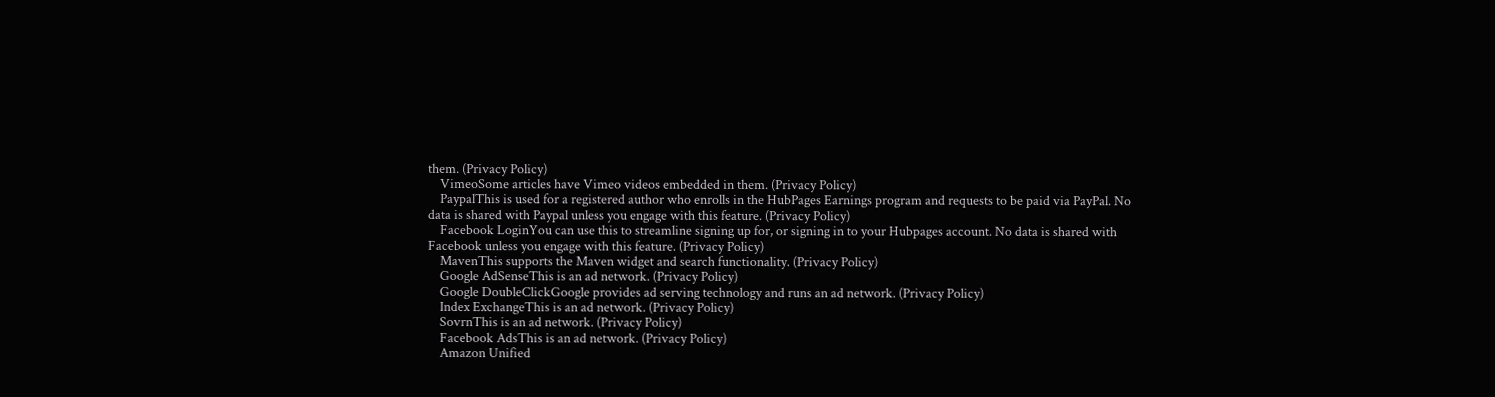them. (Privacy Policy)
    VimeoSome articles have Vimeo videos embedded in them. (Privacy Policy)
    PaypalThis is used for a registered author who enrolls in the HubPages Earnings program and requests to be paid via PayPal. No data is shared with Paypal unless you engage with this feature. (Privacy Policy)
    Facebook LoginYou can use this to streamline signing up for, or signing in to your Hubpages account. No data is shared with Facebook unless you engage with this feature. (Privacy Policy)
    MavenThis supports the Maven widget and search functionality. (Privacy Policy)
    Google AdSenseThis is an ad network. (Privacy Policy)
    Google DoubleClickGoogle provides ad serving technology and runs an ad network. (Privacy Policy)
    Index ExchangeThis is an ad network. (Privacy Policy)
    SovrnThis is an ad network. (Privacy Policy)
    Facebook AdsThis is an ad network. (Privacy Policy)
    Amazon Unified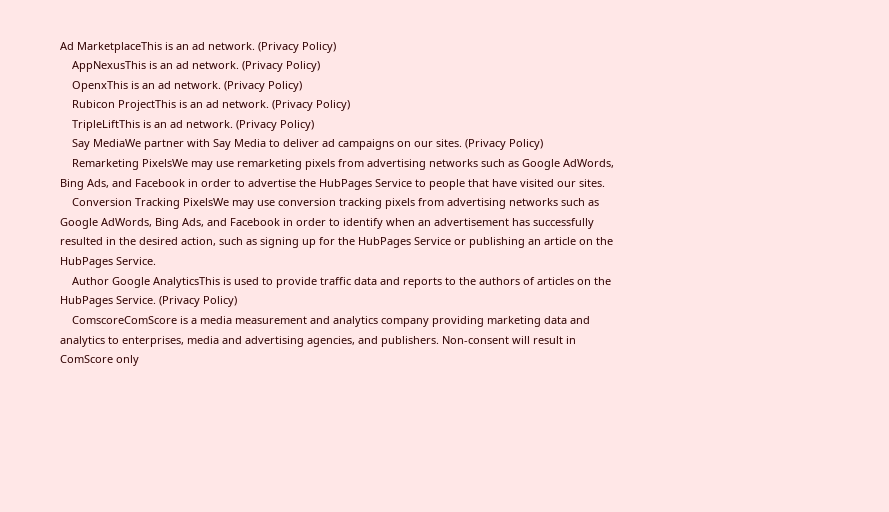Ad MarketplaceThis is an ad network. (Privacy Policy)
    AppNexusThis is an ad network. (Privacy Policy)
    OpenxThis is an ad network. (Privacy Policy)
    Rubicon ProjectThis is an ad network. (Privacy Policy)
    TripleLiftThis is an ad network. (Privacy Policy)
    Say MediaWe partner with Say Media to deliver ad campaigns on our sites. (Privacy Policy)
    Remarketing PixelsWe may use remarketing pixels from advertising networks such as Google AdWords, Bing Ads, and Facebook in order to advertise the HubPages Service to people that have visited our sites.
    Conversion Tracking PixelsWe may use conversion tracking pixels from advertising networks such as Google AdWords, Bing Ads, and Facebook in order to identify when an advertisement has successfully resulted in the desired action, such as signing up for the HubPages Service or publishing an article on the HubPages Service.
    Author Google AnalyticsThis is used to provide traffic data and reports to the authors of articles on the HubPages Service. (Privacy Policy)
    ComscoreComScore is a media measurement and analytics company providing marketing data and analytics to enterprises, media and advertising agencies, and publishers. Non-consent will result in ComScore only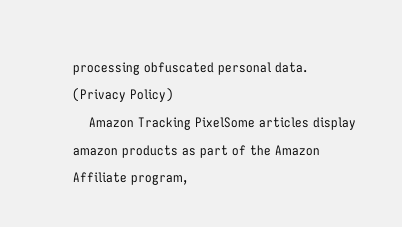processing obfuscated personal data. (Privacy Policy)
    Amazon Tracking PixelSome articles display amazon products as part of the Amazon Affiliate program,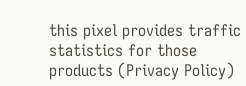this pixel provides traffic statistics for those products (Privacy Policy)